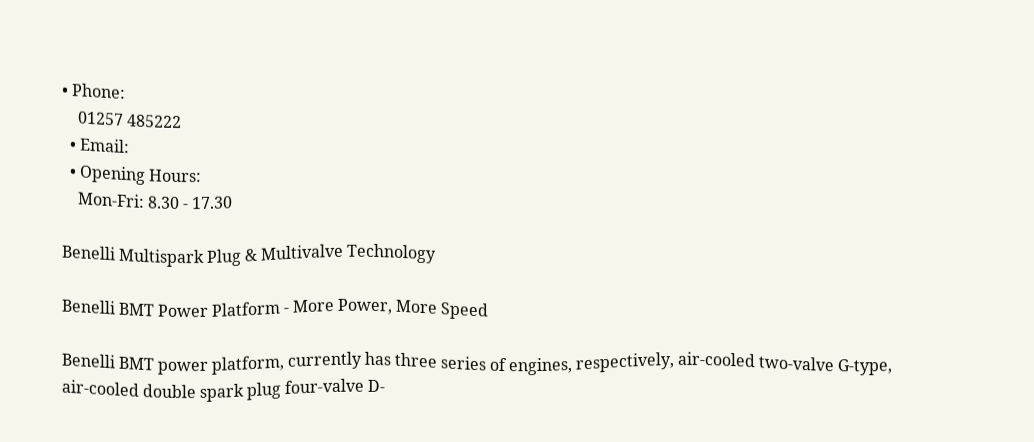• Phone:
    01257 485222
  • Email:
  • Opening Hours:
    Mon-Fri: 8.30 - 17.30

Benelli Multispark Plug & Multivalve Technology

Benelli BMT Power Platform - More Power, More Speed

Benelli BMT power platform, currently has three series of engines, respectively, air-cooled two-valve G-type, air-cooled double spark plug four-valve D-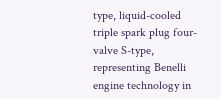type, liquid-cooled triple spark plug four-valve S-type, representing Benelli engine technology in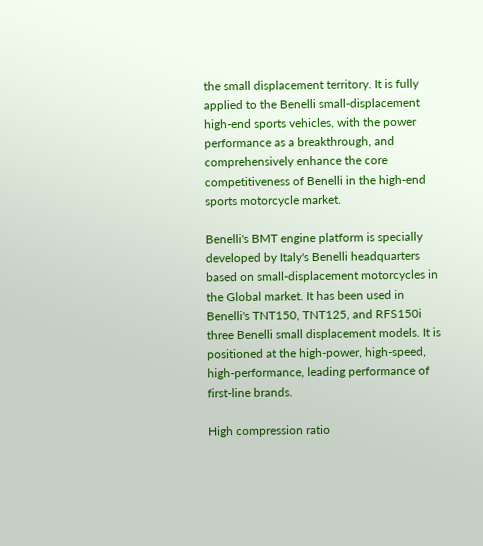the small displacement territory. It is fully applied to the Benelli small-displacement high-end sports vehicles, with the power performance as a breakthrough, and comprehensively enhance the core competitiveness of Benelli in the high-end sports motorcycle market.

Benelli's BMT engine platform is specially developed by Italy's Benelli headquarters based on small-displacement motorcycles in the Global market. It has been used in Benelli's TNT150, TNT125, and RFS150i three Benelli small displacement models. It is positioned at the high-power, high-speed, high-performance, leading performance of first-line brands.

High compression ratio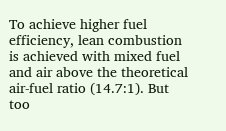To achieve higher fuel efficiency, lean combustion is achieved with mixed fuel and air above the theoretical air-fuel ratio (14.7:1). But too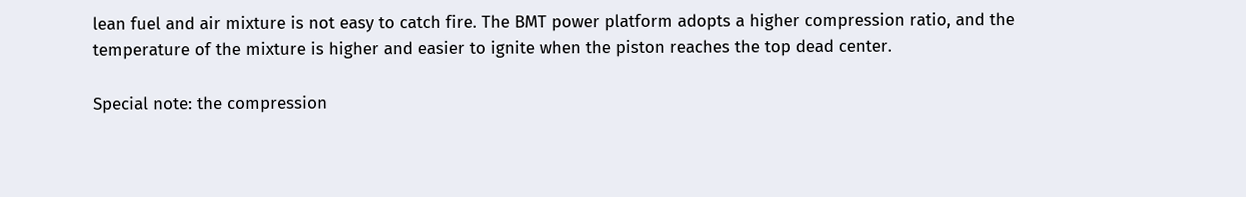lean fuel and air mixture is not easy to catch fire. The BMT power platform adopts a higher compression ratio, and the temperature of the mixture is higher and easier to ignite when the piston reaches the top dead center.

Special note: the compression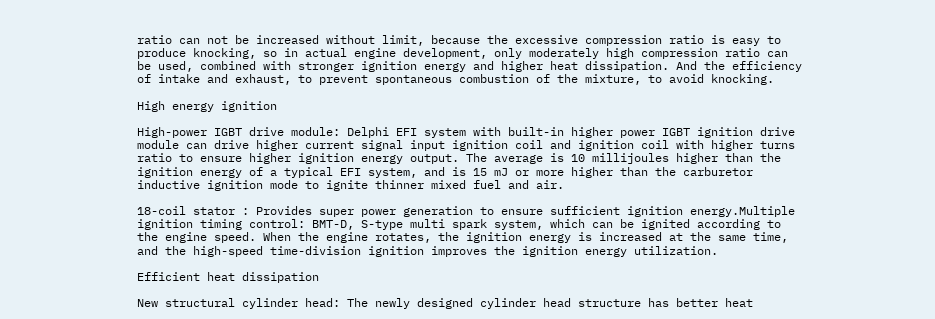ratio can not be increased without limit, because the excessive compression ratio is easy to produce knocking, so in actual engine development, only moderately high compression ratio can be used, combined with stronger ignition energy and higher heat dissipation. And the efficiency of intake and exhaust, to prevent spontaneous combustion of the mixture, to avoid knocking.

High energy ignition

High-power IGBT drive module: Delphi EFI system with built-in higher power IGBT ignition drive module can drive higher current signal input ignition coil and ignition coil with higher turns ratio to ensure higher ignition energy output. The average is 10 millijoules higher than the ignition energy of a typical EFI system, and is 15 mJ or more higher than the carburetor inductive ignition mode to ignite thinner mixed fuel and air.

18-coil stator : Provides super power generation to ensure sufficient ignition energy.Multiple ignition timing control: BMT-D, S-type multi spark system, which can be ignited according to the engine speed. When the engine rotates, the ignition energy is increased at the same time, and the high-speed time-division ignition improves the ignition energy utilization.

Efficient heat dissipation

New structural cylinder head: The newly designed cylinder head structure has better heat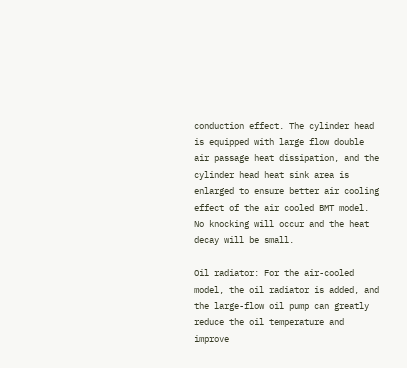conduction effect. The cylinder head is equipped with large flow double air passage heat dissipation, and the cylinder head heat sink area is enlarged to ensure better air cooling effect of the air cooled BMT model. No knocking will occur and the heat decay will be small.

Oil radiator: For the air-cooled model, the oil radiator is added, and the large-flow oil pump can greatly reduce the oil temperature and improve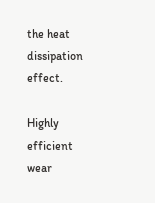the heat dissipation effect.

Highly efficient wear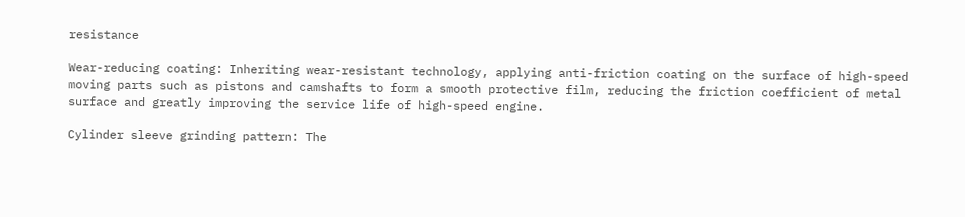resistance

Wear-reducing coating: Inheriting wear-resistant technology, applying anti-friction coating on the surface of high-speed moving parts such as pistons and camshafts to form a smooth protective film, reducing the friction coefficient of metal surface and greatly improving the service life of high-speed engine.

Cylinder sleeve grinding pattern: The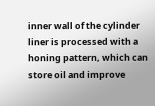inner wall of the cylinder liner is processed with a honing pattern, which can store oil and improve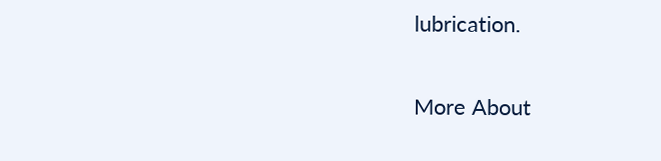lubrication.

More About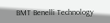BMT Benelli Technology